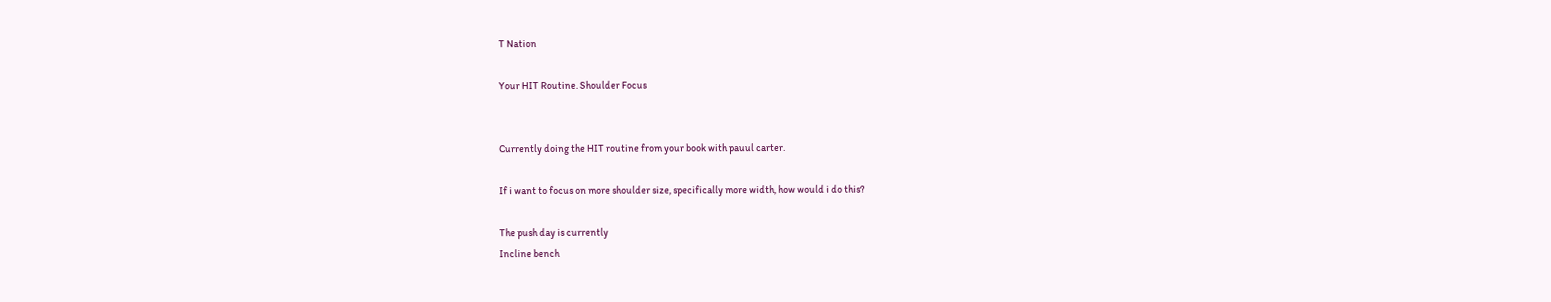T Nation

Your HIT Routine. Shoulder Focus


Currently doing the HIT routine from your book with pauul carter.

If i want to focus on more shoulder size, specifically more width, how would i do this?

The push day is currently
Incline bench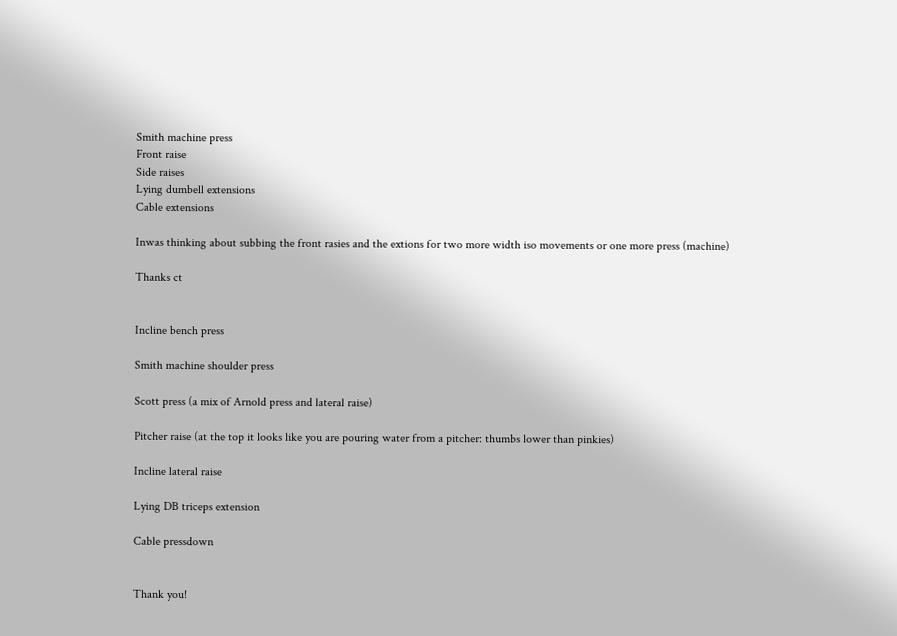Smith machine press
Front raise
Side raises
Lying dumbell extensions
Cable extensions

Inwas thinking about subbing the front rasies and the extions for two more width iso movements or one more press (machine)

Thanks ct


Incline bench press

Smith machine shoulder press

Scott press (a mix of Arnold press and lateral raise)

Pitcher raise (at the top it looks like you are pouring water from a pitcher: thumbs lower than pinkies)

Incline lateral raise

Lying DB triceps extension

Cable pressdown


Thank you!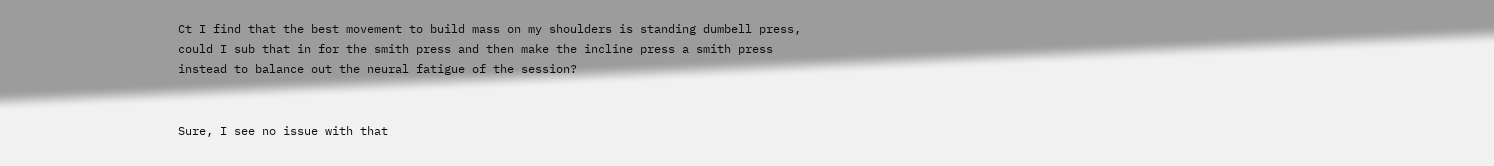Ct I find that the best movement to build mass on my shoulders is standing dumbell press, could I sub that in for the smith press and then make the incline press a smith press instead to balance out the neural fatigue of the session?


Sure, I see no issue with that